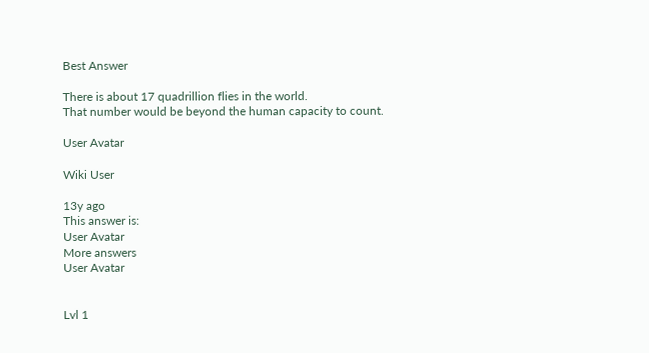Best Answer

There is about 17 quadrillion flies in the world.
That number would be beyond the human capacity to count.

User Avatar

Wiki User

13y ago
This answer is:
User Avatar
More answers
User Avatar


Lvl 1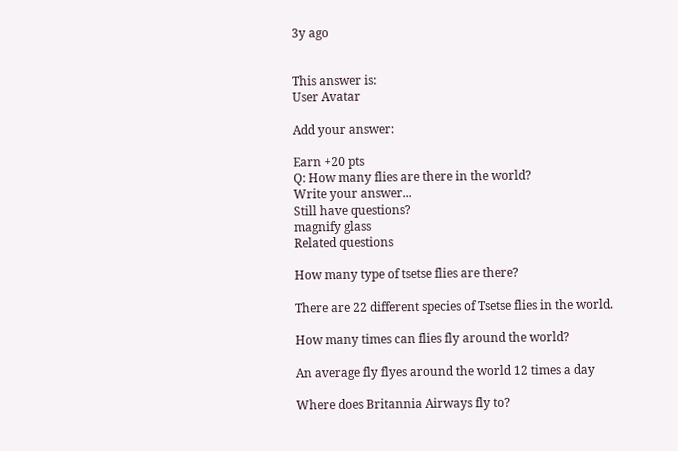3y ago


This answer is:
User Avatar

Add your answer:

Earn +20 pts
Q: How many flies are there in the world?
Write your answer...
Still have questions?
magnify glass
Related questions

How many type of tsetse flies are there?

There are 22 different species of Tsetse flies in the world.

How many times can flies fly around the world?

An average fly flyes around the world 12 times a day

Where does Britannia Airways fly to?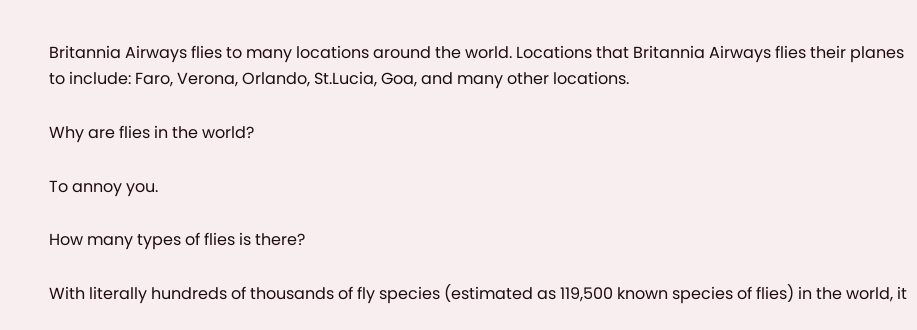Britannia Airways flies to many locations around the world. Locations that Britannia Airways flies their planes to include: Faro, Verona, Orlando, St.Lucia, Goa, and many other locations.

Why are flies in the world?

To annoy you.

How many types of flies is there?

With literally hundreds of thousands of fly species (estimated as 119,500 known species of flies) in the world, it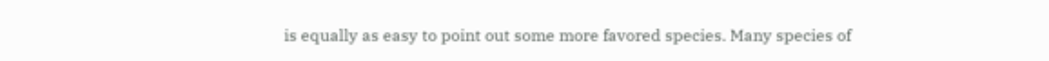is equally as easy to point out some more favored species. Many species of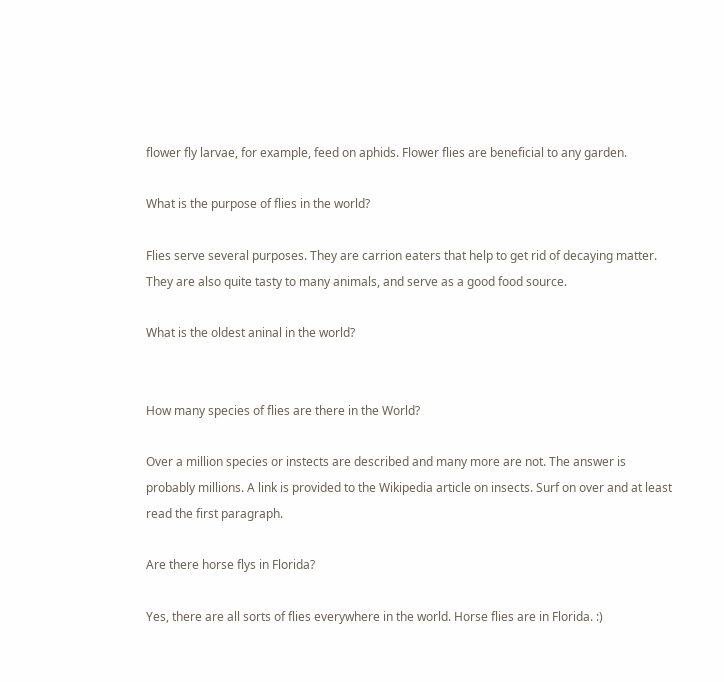flower fly larvae, for example, feed on aphids. Flower flies are beneficial to any garden.

What is the purpose of flies in the world?

Flies serve several purposes. They are carrion eaters that help to get rid of decaying matter. They are also quite tasty to many animals, and serve as a good food source.

What is the oldest aninal in the world?


How many species of flies are there in the World?

Over a million species or instects are described and many more are not. The answer is probably millions. A link is provided to the Wikipedia article on insects. Surf on over and at least read the first paragraph.

Are there horse flys in Florida?

Yes, there are all sorts of flies everywhere in the world. Horse flies are in Florida. :)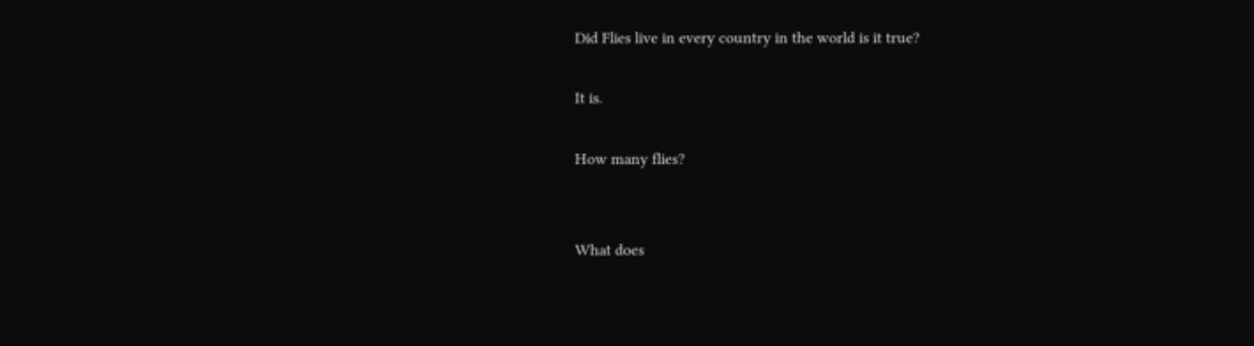Did Flies live in every country in the world is it true?

It is.

How many flies?


What does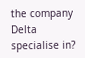the company Delta specialise in?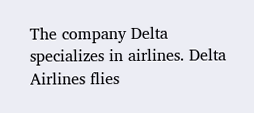The company Delta specializes in airlines. Delta Airlines flies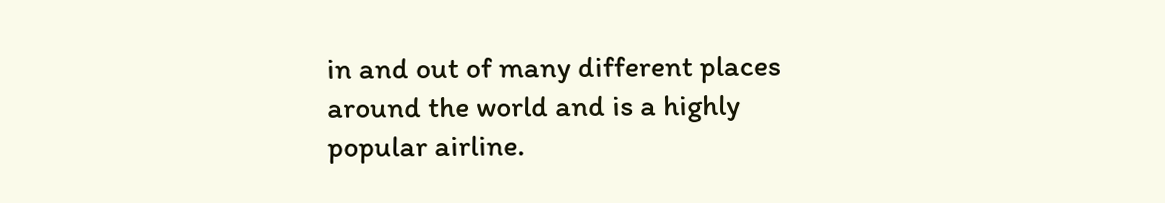in and out of many different places around the world and is a highly popular airline.